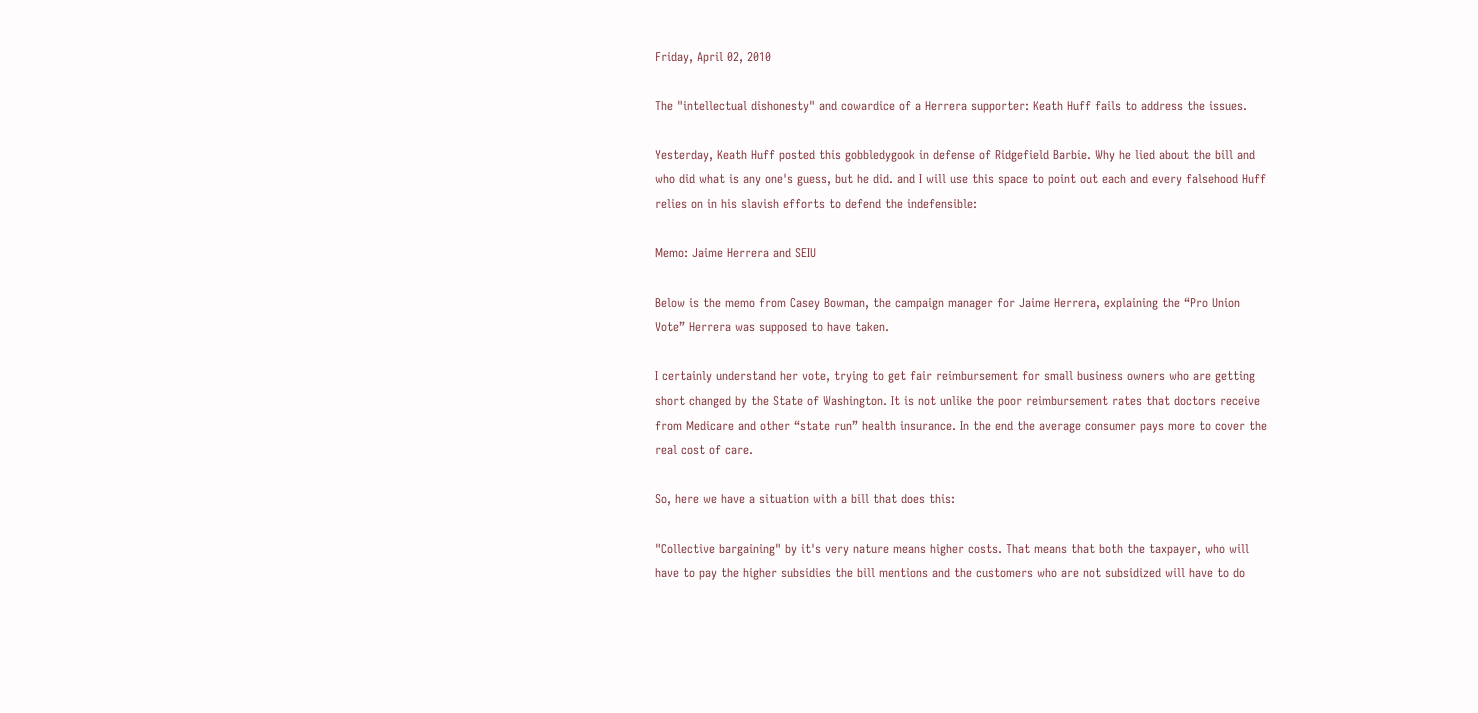Friday, April 02, 2010

The "intellectual dishonesty" and cowardice of a Herrera supporter: Keath Huff fails to address the issues.

Yesterday, Keath Huff posted this gobbledygook in defense of Ridgefield Barbie. Why he lied about the bill and who did what is any one's guess, but he did. and I will use this space to point out each and every falsehood Huff relies on in his slavish efforts to defend the indefensible:

Memo: Jaime Herrera and SEIU

Below is the memo from Casey Bowman, the campaign manager for Jaime Herrera, explaining the “Pro Union Vote” Herrera was supposed to have taken.

I certainly understand her vote, trying to get fair reimbursement for small business owners who are getting short changed by the State of Washington. It is not unlike the poor reimbursement rates that doctors receive from Medicare and other “state run” health insurance. In the end the average consumer pays more to cover the real cost of care.

So, here we have a situation with a bill that does this:

"Collective bargaining" by it's very nature means higher costs. That means that both the taxpayer, who will have to pay the higher subsidies the bill mentions and the customers who are not subsidized will have to do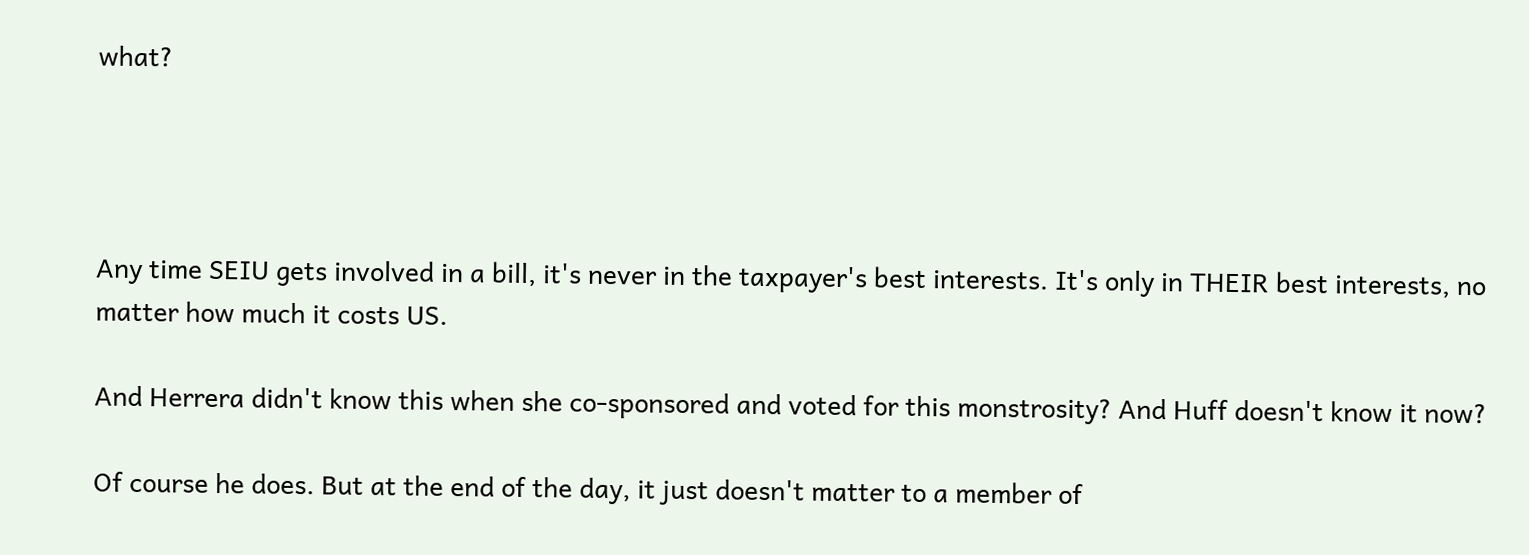what?




Any time SEIU gets involved in a bill, it's never in the taxpayer's best interests. It's only in THEIR best interests, no matter how much it costs US.

And Herrera didn't know this when she co-sponsored and voted for this monstrosity? And Huff doesn't know it now?

Of course he does. But at the end of the day, it just doesn't matter to a member of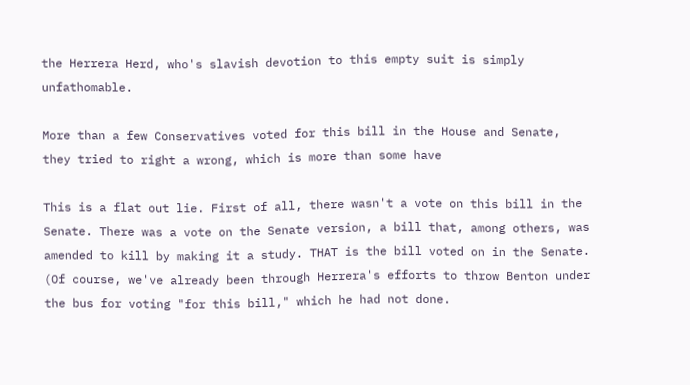the Herrera Herd, who's slavish devotion to this empty suit is simply unfathomable.

More than a few Conservatives voted for this bill in the House and Senate, they tried to right a wrong, which is more than some have

This is a flat out lie. First of all, there wasn't a vote on this bill in the Senate. There was a vote on the Senate version, a bill that, among others, was amended to kill by making it a study. THAT is the bill voted on in the Senate. (Of course, we've already been through Herrera's efforts to throw Benton under the bus for voting "for this bill," which he had not done.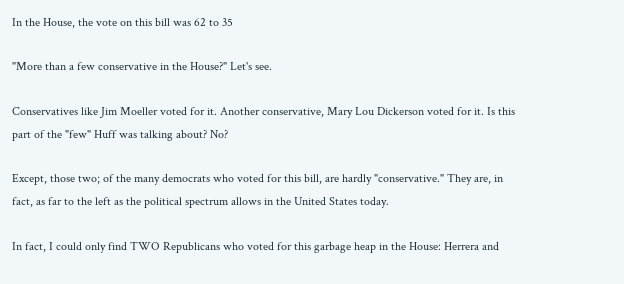In the House, the vote on this bill was 62 to 35

"More than a few conservative in the House?" Let's see.

Conservatives like Jim Moeller voted for it. Another conservative, Mary Lou Dickerson voted for it. Is this part of the "few" Huff was talking about? No?

Except, those two; of the many democrats who voted for this bill, are hardly "conservative." They are, in fact, as far to the left as the political spectrum allows in the United States today.

In fact, I could only find TWO Republicans who voted for this garbage heap in the House: Herrera and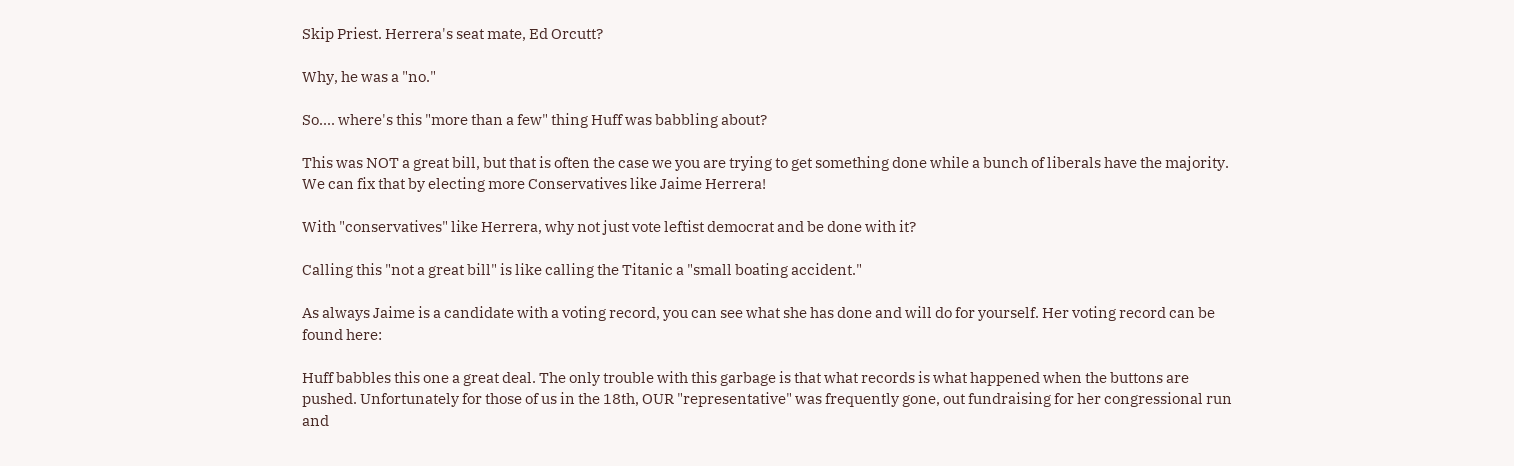Skip Priest. Herrera's seat mate, Ed Orcutt?

Why, he was a "no."

So.... where's this "more than a few" thing Huff was babbling about?

This was NOT a great bill, but that is often the case we you are trying to get something done while a bunch of liberals have the majority. We can fix that by electing more Conservatives like Jaime Herrera!

With "conservatives" like Herrera, why not just vote leftist democrat and be done with it?

Calling this "not a great bill" is like calling the Titanic a "small boating accident."

As always Jaime is a candidate with a voting record, you can see what she has done and will do for yourself. Her voting record can be found here:

Huff babbles this one a great deal. The only trouble with this garbage is that what records is what happened when the buttons are pushed. Unfortunately for those of us in the 18th, OUR "representative" was frequently gone, out fundraising for her congressional run and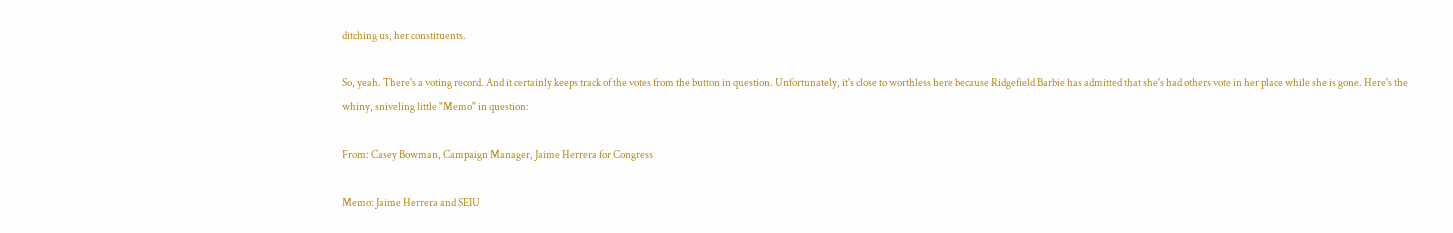ditching us, her constituents.

So, yeah. There's a voting record. And it certainly keeps track of the votes from the button in question. Unfortunately, it's close to worthless here because Ridgefield Barbie has admitted that she's had others vote in her place while she is gone. Here's the whiny, sniveling little "Memo" in question:

From: Casey Bowman, Campaign Manager, Jaime Herrera for Congress

Memo: Jaime Herrera and SEIU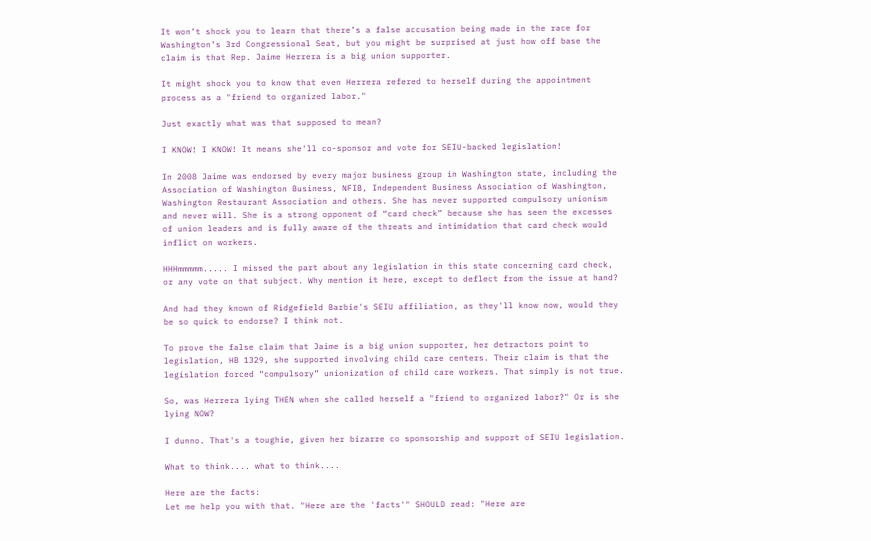It won’t shock you to learn that there’s a false accusation being made in the race for Washington’s 3rd Congressional Seat, but you might be surprised at just how off base the claim is that Rep. Jaime Herrera is a big union supporter.

It might shock you to know that even Herrera refered to herself during the appointment process as a "friend to organized labor."

Just exactly what was that supposed to mean?

I KNOW! I KNOW! It means she'll co-sponsor and vote for SEIU-backed legislation!

In 2008 Jaime was endorsed by every major business group in Washington state, including the Association of Washington Business, NFIB, Independent Business Association of Washington, Washington Restaurant Association and others. She has never supported compulsory unionism and never will. She is a strong opponent of “card check” because she has seen the excesses of union leaders and is fully aware of the threats and intimidation that card check would inflict on workers.

HHHmmmmm..... I missed the part about any legislation in this state concerning card check, or any vote on that subject. Why mention it here, except to deflect from the issue at hand?

And had they known of Ridgefield Barbie's SEIU affiliation, as they'll know now, would they be so quick to endorse? I think not.

To prove the false claim that Jaime is a big union supporter, her detractors point to legislation, HB 1329, she supported involving child care centers. Their claim is that the legislation forced “compulsory” unionization of child care workers. That simply is not true.

So, was Herrera lying THEN when she called herself a "friend to organized labor?" Or is she lying NOW?

I dunno. That's a toughie, given her bizarre co sponsorship and support of SEIU legislation.

What to think.... what to think....

Here are the facts:
Let me help you with that. "Here are the 'facts'" SHOULD read: "Here are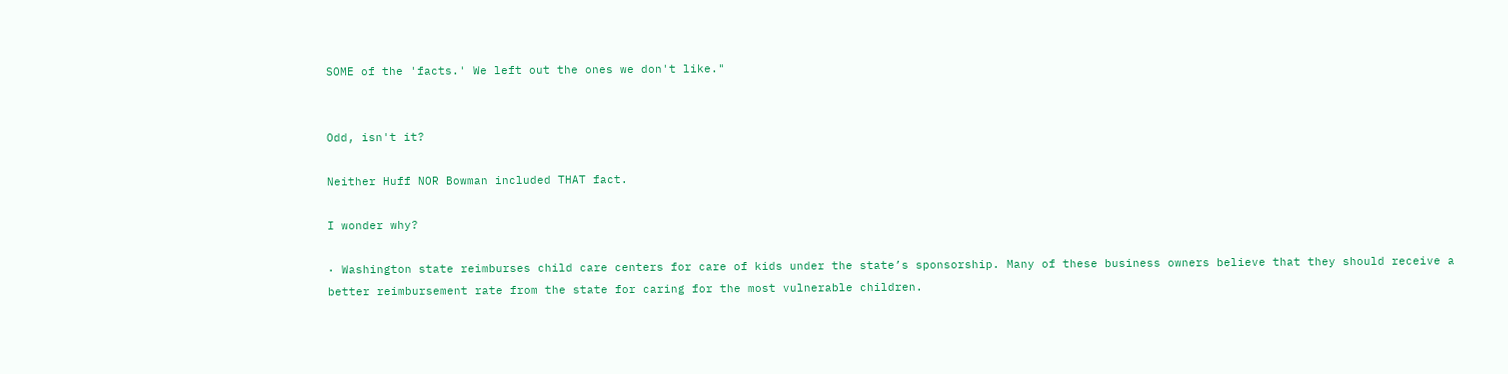SOME of the 'facts.' We left out the ones we don't like."


Odd, isn't it?

Neither Huff NOR Bowman included THAT fact.

I wonder why?

· Washington state reimburses child care centers for care of kids under the state’s sponsorship. Many of these business owners believe that they should receive a better reimbursement rate from the state for caring for the most vulnerable children.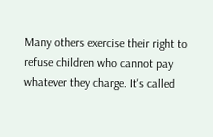Many others exercise their right to refuse children who cannot pay whatever they charge. It's called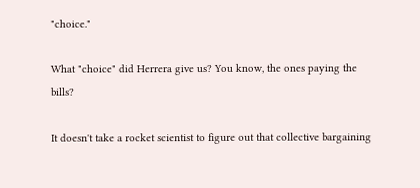"choice."

What "choice" did Herrera give us? You know, the ones paying the bills?

It doesn't take a rocket scientist to figure out that collective bargaining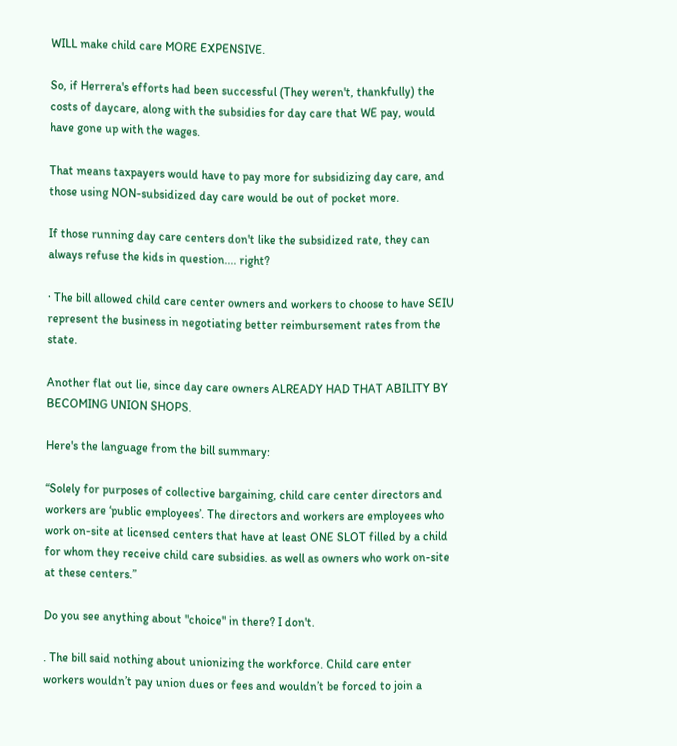WILL make child care MORE EXPENSIVE.

So, if Herrera's efforts had been successful (They weren't, thankfully) the costs of daycare, along with the subsidies for day care that WE pay, would have gone up with the wages.

That means taxpayers would have to pay more for subsidizing day care, and those using NON-subsidized day care would be out of pocket more.

If those running day care centers don't like the subsidized rate, they can always refuse the kids in question.... right?

· The bill allowed child care center owners and workers to choose to have SEIU represent the business in negotiating better reimbursement rates from the state.

Another flat out lie, since day care owners ALREADY HAD THAT ABILITY BY BECOMING UNION SHOPS.

Here's the language from the bill summary:

“Solely for purposes of collective bargaining, child care center directors and workers are ‘public employees’. The directors and workers are employees who work on-site at licensed centers that have at least ONE SLOT filled by a child for whom they receive child care subsidies. as well as owners who work on-site at these centers.”

Do you see anything about "choice" in there? I don't.

. The bill said nothing about unionizing the workforce. Child care enter workers wouldn’t pay union dues or fees and wouldn’t be forced to join a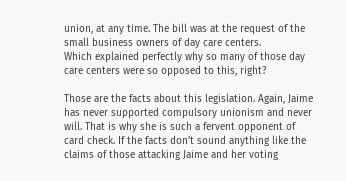union, at any time. The bill was at the request of the small business owners of day care centers.
Which explained perfectly why so many of those day care centers were so opposed to this, right?

Those are the facts about this legislation. Again, Jaime has never supported compulsory unionism and never will. That is why she is such a fervent opponent of card check. If the facts don’t sound anything like the claims of those attacking Jaime and her voting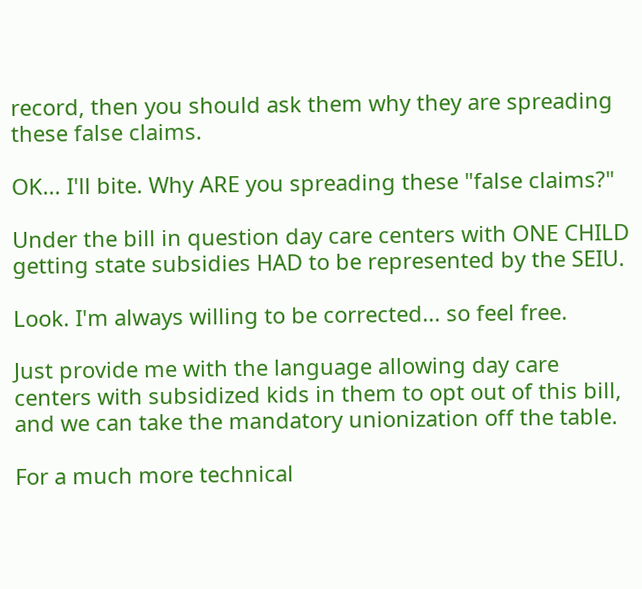record, then you should ask them why they are spreading these false claims.

OK... I'll bite. Why ARE you spreading these "false claims?"

Under the bill in question day care centers with ONE CHILD getting state subsidies HAD to be represented by the SEIU.

Look. I'm always willing to be corrected... so feel free.

Just provide me with the language allowing day care centers with subsidized kids in them to opt out of this bill, and we can take the mandatory unionization off the table.

For a much more technical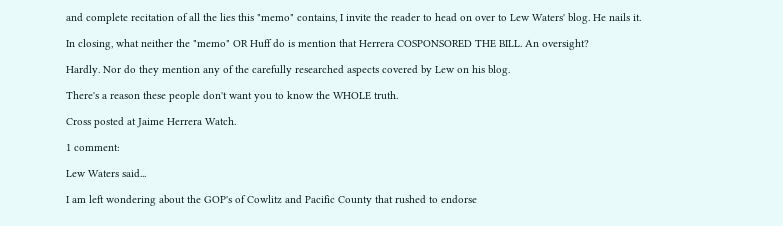and complete recitation of all the lies this "memo" contains, I invite the reader to head on over to Lew Waters' blog. He nails it.

In closing, what neither the "memo" OR Huff do is mention that Herrera COSPONSORED THE BILL. An oversight?

Hardly. Nor do they mention any of the carefully researched aspects covered by Lew on his blog.

There's a reason these people don't want you to know the WHOLE truth.

Cross posted at Jaime Herrera Watch.

1 comment:

Lew Waters said...

I am left wondering about the GOP's of Cowlitz and Pacific County that rushed to endorse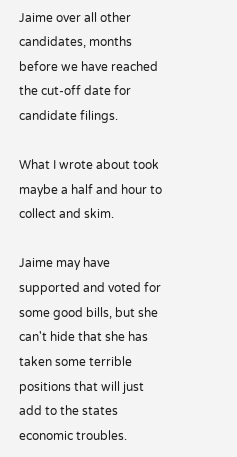Jaime over all other candidates, months before we have reached the cut-off date for candidate filings.

What I wrote about took maybe a half and hour to collect and skim.

Jaime may have supported and voted for some good bills, but she can't hide that she has taken some terrible positions that will just add to the states economic troubles.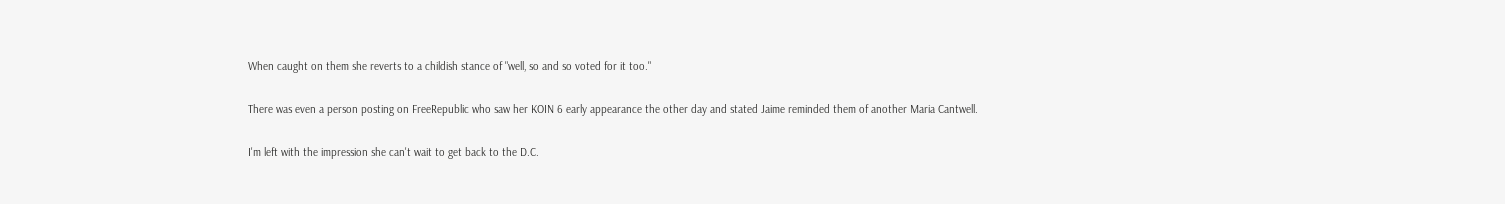When caught on them she reverts to a childish stance of "well, so and so voted for it too."

There was even a person posting on FreeRepublic who saw her KOIN 6 early appearance the other day and stated Jaime reminded them of another Maria Cantwell.

I'm left with the impression she can't wait to get back to the D.C.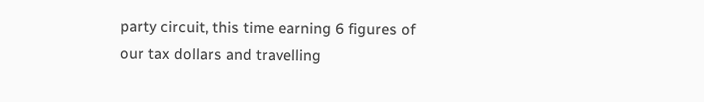party circuit, this time earning 6 figures of our tax dollars and travelling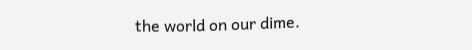the world on our dime.